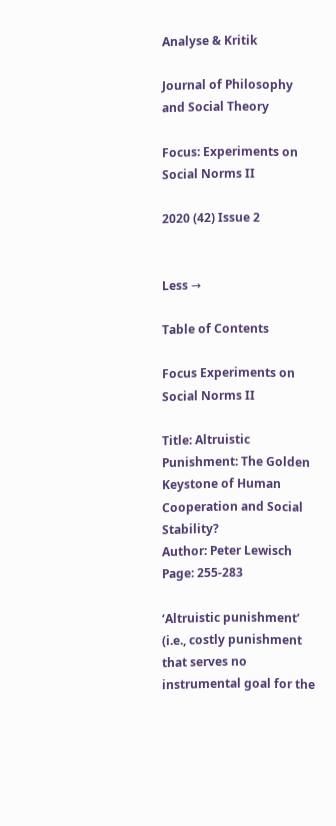Analyse & Kritik

Journal of Philosophy and Social Theory

Focus: Experiments on Social Norms II

2020 (42) Issue 2


Less →

Table of Contents

Focus Experiments on Social Norms II

Title: Altruistic Punishment: The Golden Keystone of Human Cooperation and Social Stability?
Author: Peter Lewisch
Page: 255-283

‘Altruistic punishment’ (i.e., costly punishment that serves no instrumental goal for the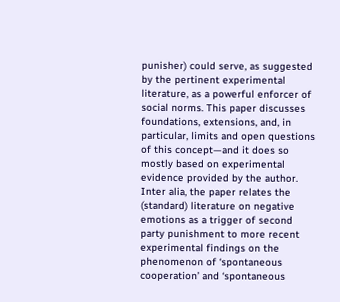punisher) could serve, as suggested by the pertinent experimental literature, as a powerful enforcer of social norms. This paper discusses foundations, extensions, and, in particular, limits and open questions of this concept—and it does so mostly based on experimental evidence provided by the author. Inter alia, the paper relates the (standard) literature on negative emotions as a trigger of second party punishment to more recent experimental findings on the phenomenon of ‘spontaneous cooperation’ and ‘spontaneous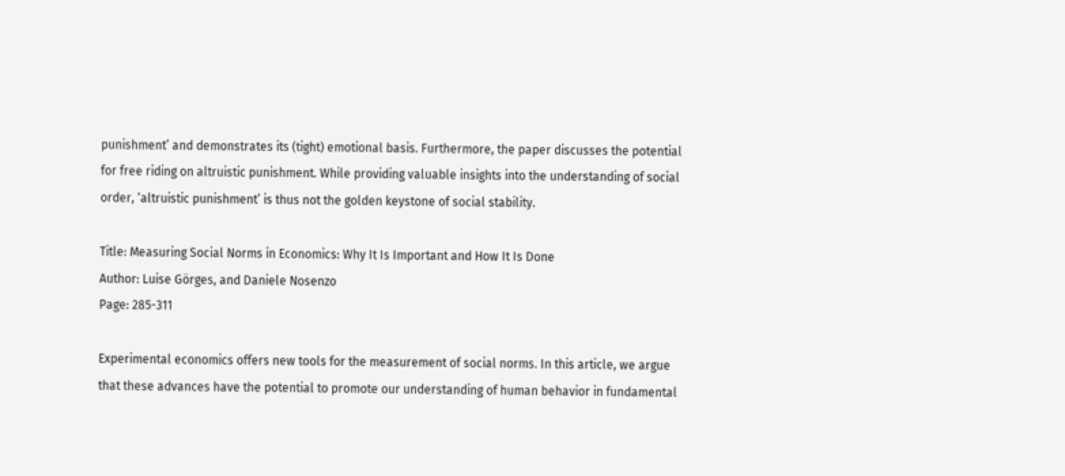punishment’ and demonstrates its (tight) emotional basis. Furthermore, the paper discusses the potential for free riding on altruistic punishment. While providing valuable insights into the understanding of social order, ‘altruistic punishment’ is thus not the golden keystone of social stability.

Title: Measuring Social Norms in Economics: Why It Is Important and How It Is Done
Author: Luise Görges, and Daniele Nosenzo
Page: 285-311

Experimental economics offers new tools for the measurement of social norms. In this article, we argue that these advances have the potential to promote our understanding of human behavior in fundamental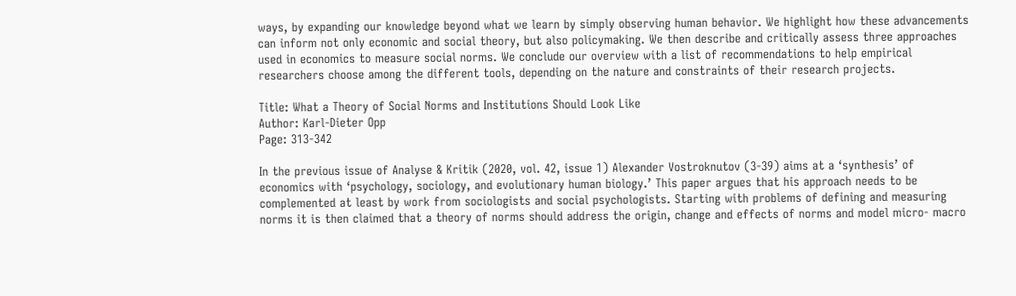ways, by expanding our knowledge beyond what we learn by simply observing human behavior. We highlight how these advancements can inform not only economic and social theory, but also policymaking. We then describe and critically assess three approaches used in economics to measure social norms. We conclude our overview with a list of recommendations to help empirical researchers choose among the different tools, depending on the nature and constraints of their research projects.

Title: What a Theory of Social Norms and Institutions Should Look Like
Author: Karl-Dieter Opp
Page: 313-342

In the previous issue of Analyse & Kritik (2020, vol. 42, issue 1) Alexander Vostroknutov (3-39) aims at a ‘synthesis’ of economics with ‘psychology, sociology, and evolutionary human biology.’ This paper argues that his approach needs to be complemented at least by work from sociologists and social psychologists. Starting with problems of defining and measuring norms it is then claimed that a theory of norms should address the origin, change and effects of norms and model micro- macro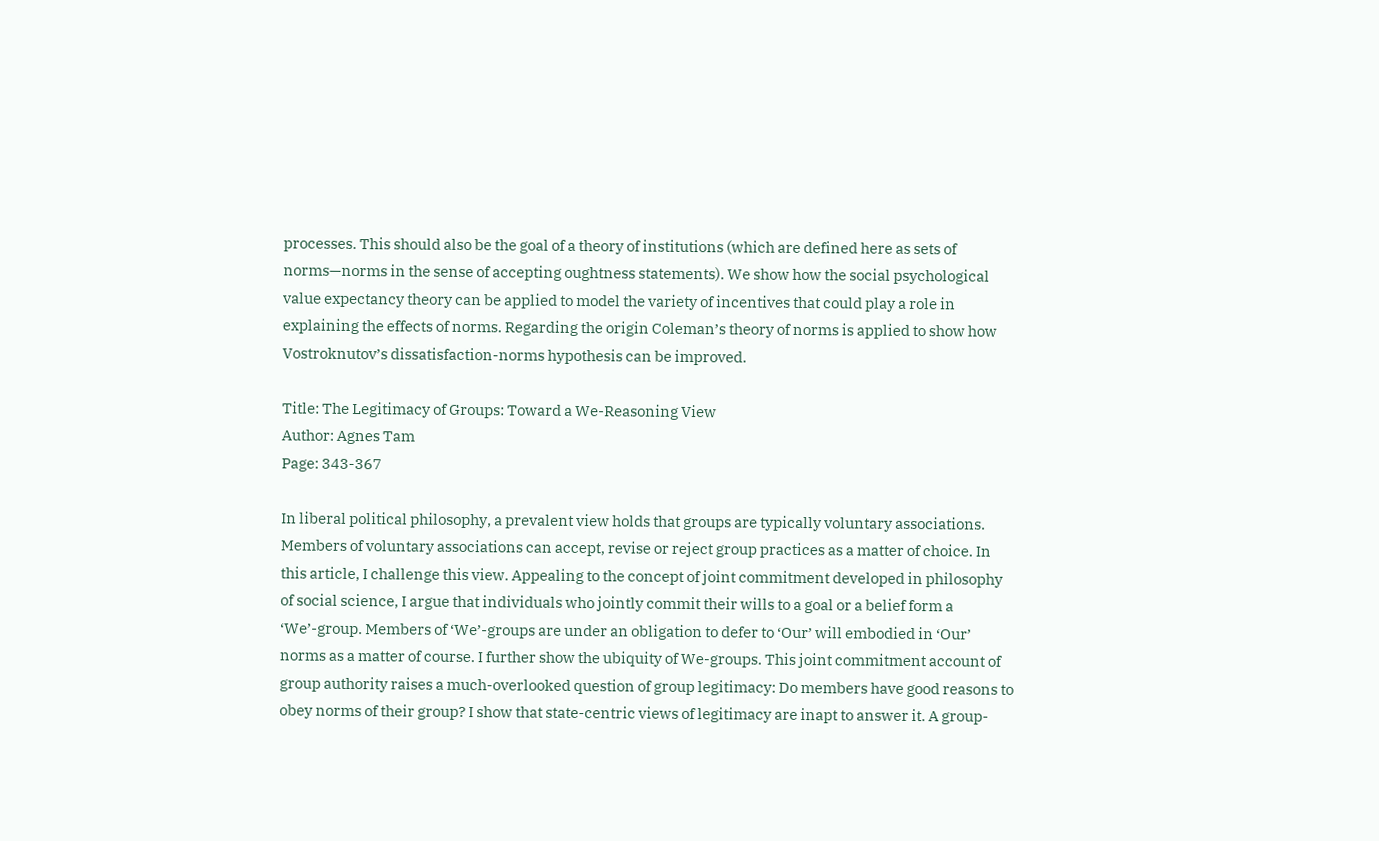processes. This should also be the goal of a theory of institutions (which are defined here as sets of norms—norms in the sense of accepting oughtness statements). We show how the social psychological value expectancy theory can be applied to model the variety of incentives that could play a role in explaining the effects of norms. Regarding the origin Coleman’s theory of norms is applied to show how Vostroknutov’s dissatisfaction-norms hypothesis can be improved.

Title: The Legitimacy of Groups: Toward a We-Reasoning View
Author: Agnes Tam
Page: 343-367

In liberal political philosophy, a prevalent view holds that groups are typically voluntary associations. Members of voluntary associations can accept, revise or reject group practices as a matter of choice. In this article, I challenge this view. Appealing to the concept of joint commitment developed in philosophy of social science, I argue that individuals who jointly commit their wills to a goal or a belief form a ‘We’-group. Members of ‘We’-groups are under an obligation to defer to ‘Our’ will embodied in ‘Our’ norms as a matter of course. I further show the ubiquity of We-groups. This joint commitment account of group authority raises a much-overlooked question of group legitimacy: Do members have good reasons to obey norms of their group? I show that state-centric views of legitimacy are inapt to answer it. A group-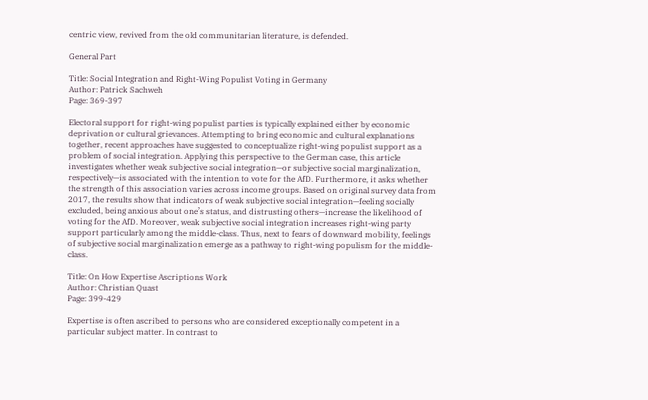centric view, revived from the old communitarian literature, is defended.

General Part

Title: Social Integration and Right-Wing Populist Voting in Germany
Author: Patrick Sachweh
Page: 369-397

Electoral support for right-wing populist parties is typically explained either by economic deprivation or cultural grievances. Attempting to bring economic and cultural explanations together, recent approaches have suggested to conceptualize right-wing populist support as a problem of social integration. Applying this perspective to the German case, this article investigates whether weak subjective social integration—or subjective social marginalization, respectively—is associated with the intention to vote for the AfD. Furthermore, it asks whether the strength of this association varies across income groups. Based on original survey data from 2017, the results show that indicators of weak subjective social integration—feeling socially excluded, being anxious about one’s status, and distrusting others—increase the likelihood of voting for the AfD. Moreover, weak subjective social integration increases right-wing party support particularly among the middle-class. Thus, next to fears of downward mobility, feelings of subjective social marginalization emerge as a pathway to right-wing populism for the middle-class.

Title: On How Expertise Ascriptions Work
Author: Christian Quast
Page: 399-429

Expertise is often ascribed to persons who are considered exceptionally competent in a particular subject matter. In contrast to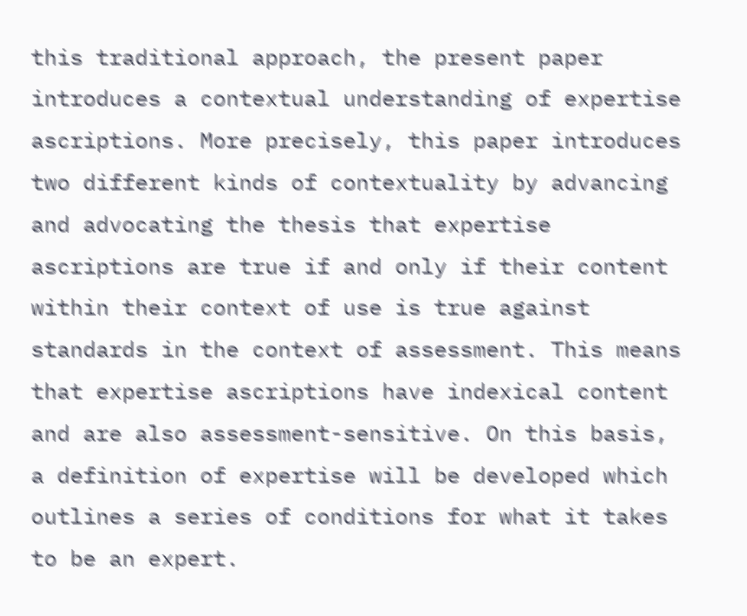this traditional approach, the present paper introduces a contextual understanding of expertise ascriptions. More precisely, this paper introduces two different kinds of contextuality by advancing and advocating the thesis that expertise ascriptions are true if and only if their content within their context of use is true against standards in the context of assessment. This means that expertise ascriptions have indexical content and are also assessment-sensitive. On this basis, a definition of expertise will be developed which outlines a series of conditions for what it takes to be an expert.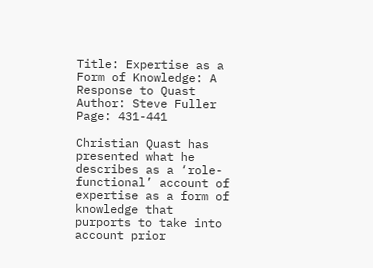Title: Expertise as a Form of Knowledge: A Response to Quast
Author: Steve Fuller
Page: 431-441

Christian Quast has presented what he describes as a ‘role-functional’ account of expertise as a form of knowledge that purports to take into account prior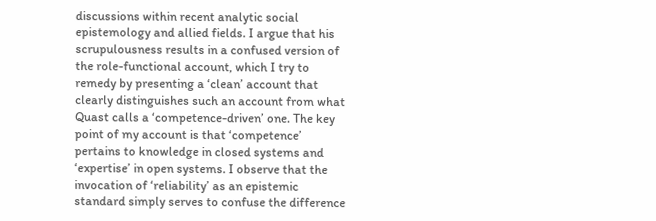discussions within recent analytic social epistemology and allied fields. I argue that his scrupulousness results in a confused version of the role-functional account, which I try to remedy by presenting a ‘clean’ account that clearly distinguishes such an account from what Quast calls a ‘competence-driven’ one. The key point of my account is that ‘competence’ pertains to knowledge in closed systems and ‘expertise’ in open systems. I observe that the invocation of ‘reliability’ as an epistemic standard simply serves to confuse the difference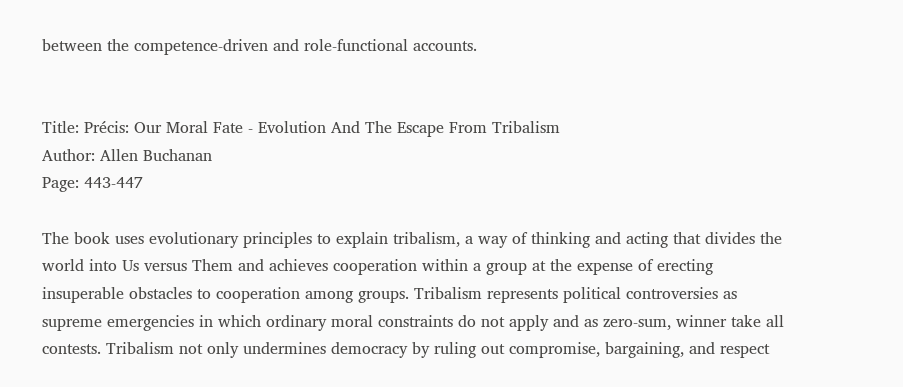between the competence-driven and role-functional accounts.


Title: Précis: Our Moral Fate - Evolution And The Escape From Tribalism
Author: Allen Buchanan
Page: 443-447

The book uses evolutionary principles to explain tribalism, a way of thinking and acting that divides the world into Us versus Them and achieves cooperation within a group at the expense of erecting insuperable obstacles to cooperation among groups. Tribalism represents political controversies as supreme emergencies in which ordinary moral constraints do not apply and as zero-sum, winner take all contests. Tribalism not only undermines democracy by ruling out compromise, bargaining, and respect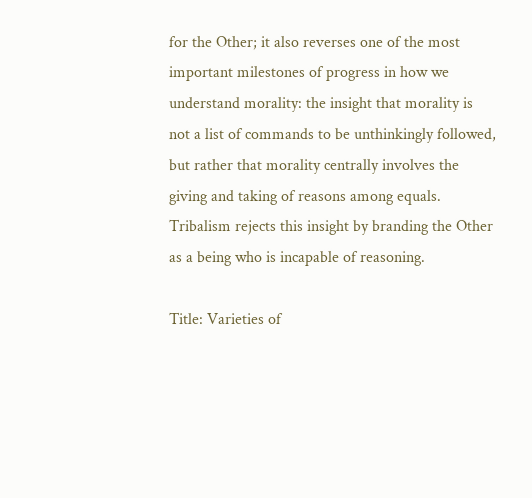for the Other; it also reverses one of the most important milestones of progress in how we understand morality: the insight that morality is not a list of commands to be unthinkingly followed, but rather that morality centrally involves the giving and taking of reasons among equals. Tribalism rejects this insight by branding the Other as a being who is incapable of reasoning.

Title: Varieties of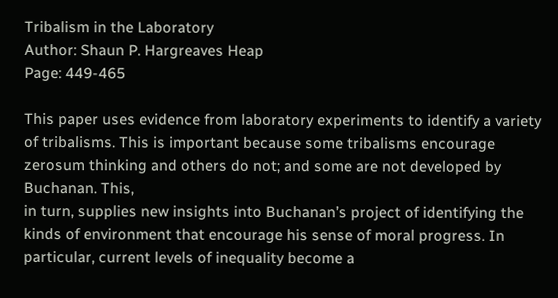Tribalism in the Laboratory
Author: Shaun P. Hargreaves Heap
Page: 449-465

This paper uses evidence from laboratory experiments to identify a variety of tribalisms. This is important because some tribalisms encourage zerosum thinking and others do not; and some are not developed by Buchanan. This,
in turn, supplies new insights into Buchanan’s project of identifying the kinds of environment that encourage his sense of moral progress. In particular, current levels of inequality become a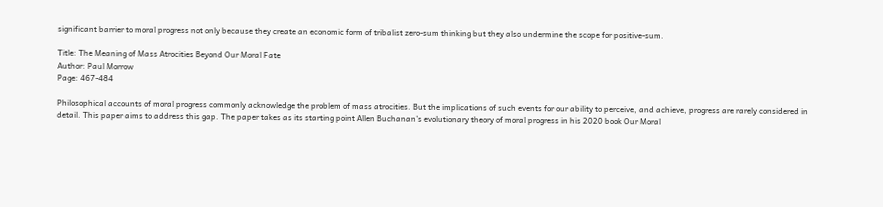significant barrier to moral progress not only because they create an economic form of tribalist zero-sum thinking but they also undermine the scope for positive-sum.

Title: The Meaning of Mass Atrocities Beyond Our Moral Fate
Author: Paul Morrow
Page: 467-484

Philosophical accounts of moral progress commonly acknowledge the problem of mass atrocities. But the implications of such events for our ability to perceive, and achieve, progress are rarely considered in detail. This paper aims to address this gap. The paper takes as its starting point Allen Buchanan’s evolutionary theory of moral progress in his 2020 book Our Moral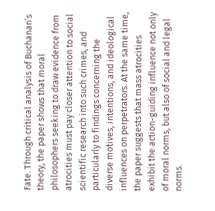Fate. Through critical analysis of Buchanan’s theory, the paper shows that moral philosophers seeking to draw evidence from atrocities must pay closer attention to social scientific research into such crimes, and particularly to findings concerning the diverse motives, intentions, and ideological influences on perpetrators. At the same time, the paper suggests that mass atrocities exhibit the action-guiding influence not only of moral norms, but also of social and legal norms.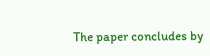The paper concludes by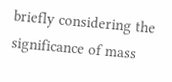briefly considering the significance of mass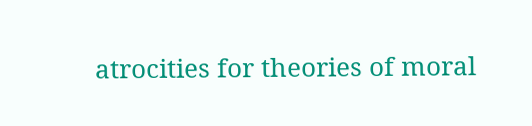atrocities for theories of moral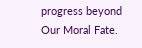progress beyond Our Moral Fate.